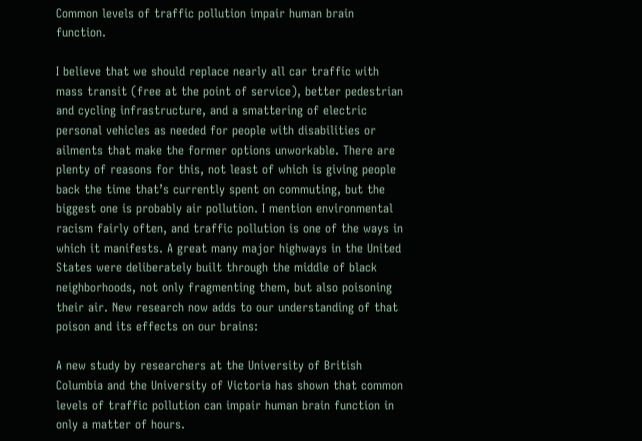Common levels of traffic pollution impair human brain function.

I believe that we should replace nearly all car traffic with mass transit (free at the point of service), better pedestrian and cycling infrastructure, and a smattering of electric personal vehicles as needed for people with disabilities or ailments that make the former options unworkable. There are plenty of reasons for this, not least of which is giving people back the time that’s currently spent on commuting, but the biggest one is probably air pollution. I mention environmental racism fairly often, and traffic pollution is one of the ways in which it manifests. A great many major highways in the United States were deliberately built through the middle of black neighborhoods, not only fragmenting them, but also poisoning their air. New research now adds to our understanding of that poison and its effects on our brains:

A new study by researchers at the University of British Columbia and the University of Victoria has shown that common levels of traffic pollution can impair human brain function in only a matter of hours.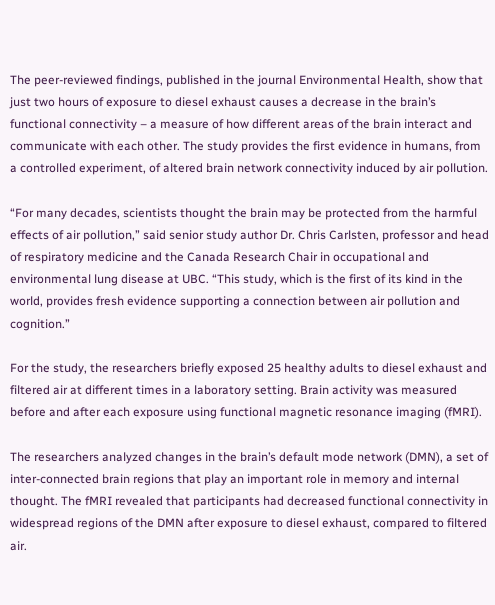The peer-reviewed findings, published in the journal Environmental Health, show that just two hours of exposure to diesel exhaust causes a decrease in the brain’s functional connectivity – a measure of how different areas of the brain interact and communicate with each other. The study provides the first evidence in humans, from a controlled experiment, of altered brain network connectivity induced by air pollution.

“For many decades, scientists thought the brain may be protected from the harmful effects of air pollution,” said senior study author Dr. Chris Carlsten, professor and head of respiratory medicine and the Canada Research Chair in occupational and environmental lung disease at UBC. “This study, which is the first of its kind in the world, provides fresh evidence supporting a connection between air pollution and cognition.”

For the study, the researchers briefly exposed 25 healthy adults to diesel exhaust and filtered air at different times in a laboratory setting. Brain activity was measured before and after each exposure using functional magnetic resonance imaging (fMRI).

The researchers analyzed changes in the brain’s default mode network (DMN), a set of inter-connected brain regions that play an important role in memory and internal thought. The fMRI revealed that participants had decreased functional connectivity in widespread regions of the DMN after exposure to diesel exhaust, compared to filtered air.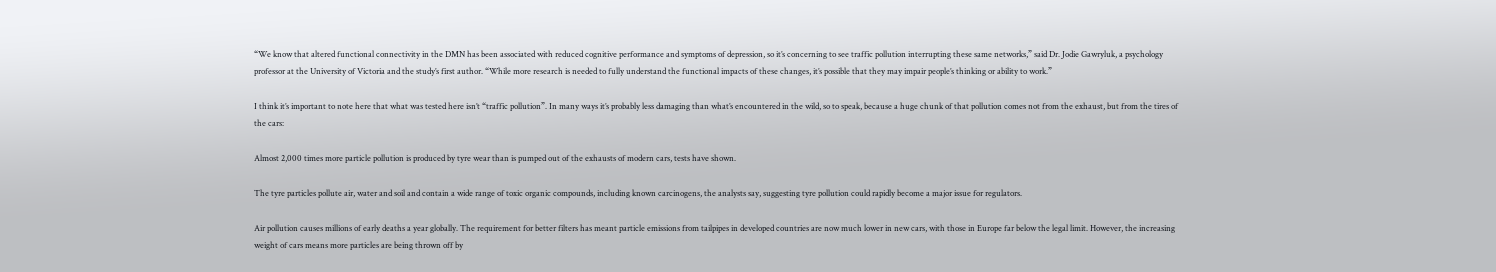“We know that altered functional connectivity in the DMN has been associated with reduced cognitive performance and symptoms of depression, so it’s concerning to see traffic pollution interrupting these same networks,” said Dr. Jodie Gawryluk, a psychology professor at the University of Victoria and the study’s first author. “While more research is needed to fully understand the functional impacts of these changes, it’s possible that they may impair people’s thinking or ability to work.”

I think it’s important to note here that what was tested here isn’t “traffic pollution”. In many ways it’s probably less damaging than what’s encountered in the wild, so to speak, because a huge chunk of that pollution comes not from the exhaust, but from the tires of the cars:

Almost 2,000 times more particle pollution is produced by tyre wear than is pumped out of the exhausts of modern cars, tests have shown.

The tyre particles pollute air, water and soil and contain a wide range of toxic organic compounds, including known carcinogens, the analysts say, suggesting tyre pollution could rapidly become a major issue for regulators.

Air pollution causes millions of early deaths a year globally. The requirement for better filters has meant particle emissions from tailpipes in developed countries are now much lower in new cars, with those in Europe far below the legal limit. However, the increasing weight of cars means more particles are being thrown off by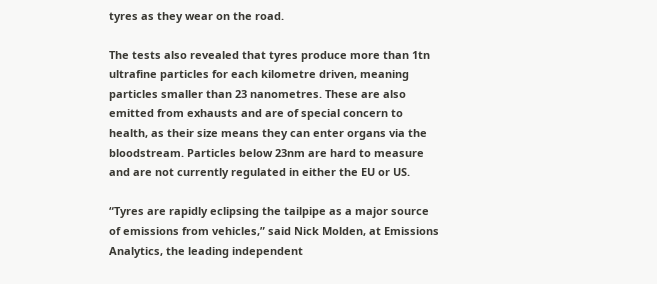tyres as they wear on the road.

The tests also revealed that tyres produce more than 1tn ultrafine particles for each kilometre driven, meaning particles smaller than 23 nanometres. These are also emitted from exhausts and are of special concern to health, as their size means they can enter organs via the bloodstream. Particles below 23nm are hard to measure and are not currently regulated in either the EU or US.

“Tyres are rapidly eclipsing the tailpipe as a major source of emissions from vehicles,” said Nick Molden, at Emissions Analytics, the leading independent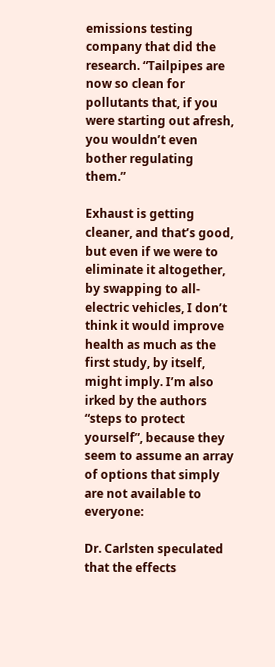emissions testing company that did the research. “Tailpipes are now so clean for pollutants that, if you were starting out afresh, you wouldn’t even bother regulating them.”

Exhaust is getting cleaner, and that’s good, but even if we were to eliminate it altogether, by swapping to all-electric vehicles, I don’t think it would improve health as much as the first study, by itself, might imply. I’m also irked by the authors “steps to protect yourself”, because they seem to assume an array of options that simply are not available to everyone:

Dr. Carlsten speculated that the effects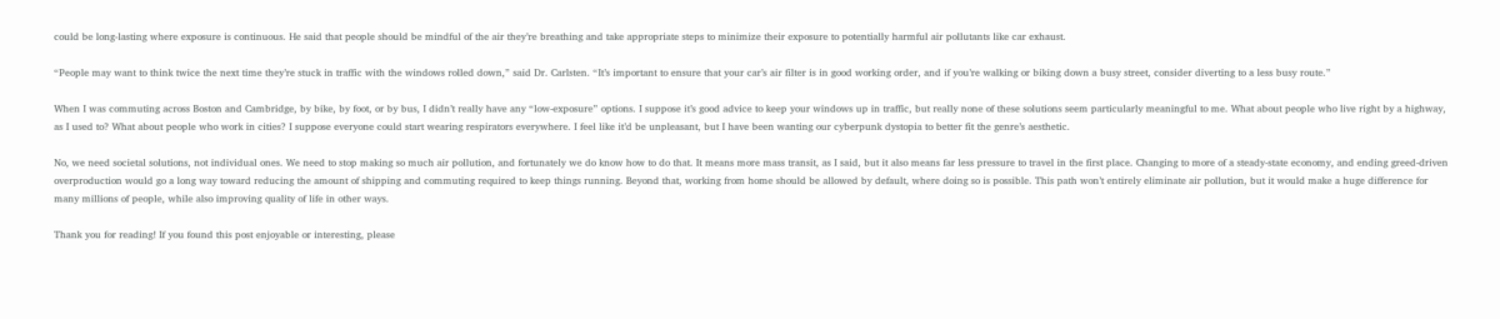could be long-lasting where exposure is continuous. He said that people should be mindful of the air they’re breathing and take appropriate steps to minimize their exposure to potentially harmful air pollutants like car exhaust.

“People may want to think twice the next time they’re stuck in traffic with the windows rolled down,” said Dr. Carlsten. “It’s important to ensure that your car’s air filter is in good working order, and if you’re walking or biking down a busy street, consider diverting to a less busy route.”

When I was commuting across Boston and Cambridge, by bike, by foot, or by bus, I didn’t really have any “low-exposure” options. I suppose it’s good advice to keep your windows up in traffic, but really none of these solutions seem particularly meaningful to me. What about people who live right by a highway, as I used to? What about people who work in cities? I suppose everyone could start wearing respirators everywhere. I feel like it’d be unpleasant, but I have been wanting our cyberpunk dystopia to better fit the genre’s aesthetic.

No, we need societal solutions, not individual ones. We need to stop making so much air pollution, and fortunately we do know how to do that. It means more mass transit, as I said, but it also means far less pressure to travel in the first place. Changing to more of a steady-state economy, and ending greed-driven overproduction would go a long way toward reducing the amount of shipping and commuting required to keep things running. Beyond that, working from home should be allowed by default, where doing so is possible. This path won’t entirely eliminate air pollution, but it would make a huge difference for many millions of people, while also improving quality of life in other ways.

Thank you for reading! If you found this post enjoyable or interesting, please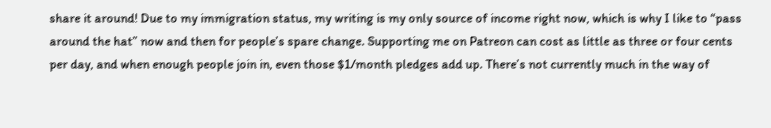share it around! Due to my immigration status, my writing is my only source of income right now, which is why I like to “pass around the hat” now and then for people’s spare change. Supporting me on Patreon can cost as little as three or four cents per day, and when enough people join in, even those $1/month pledges add up. There’s not currently much in the way of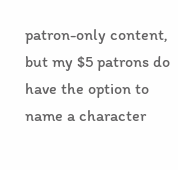patron-only content, but my $5 patrons do have the option to name a character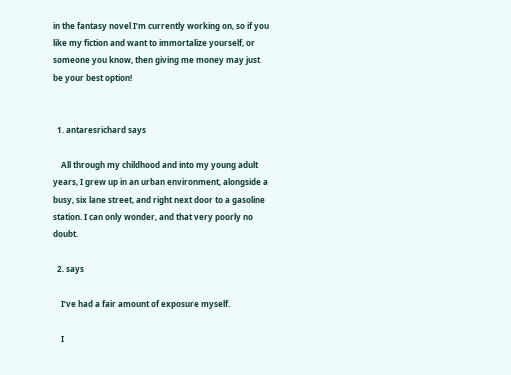in the fantasy novel I’m currently working on, so if you like my fiction and want to immortalize yourself, or someone you know, then giving me money may just be your best option!


  1. antaresrichard says

    All through my childhood and into my young adult years, I grew up in an urban environment, alongside a busy, six lane street, and right next door to a gasoline station. I can only wonder, and that very poorly no doubt.

  2. says

    I’ve had a fair amount of exposure myself.

    I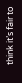think it’s fair to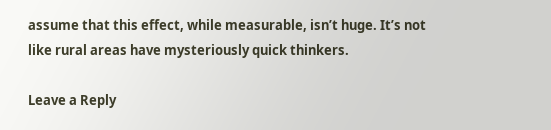assume that this effect, while measurable, isn’t huge. It’s not like rural areas have mysteriously quick thinkers.

Leave a Reply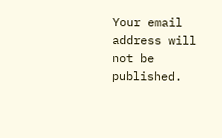Your email address will not be published.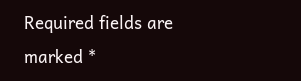Required fields are marked *